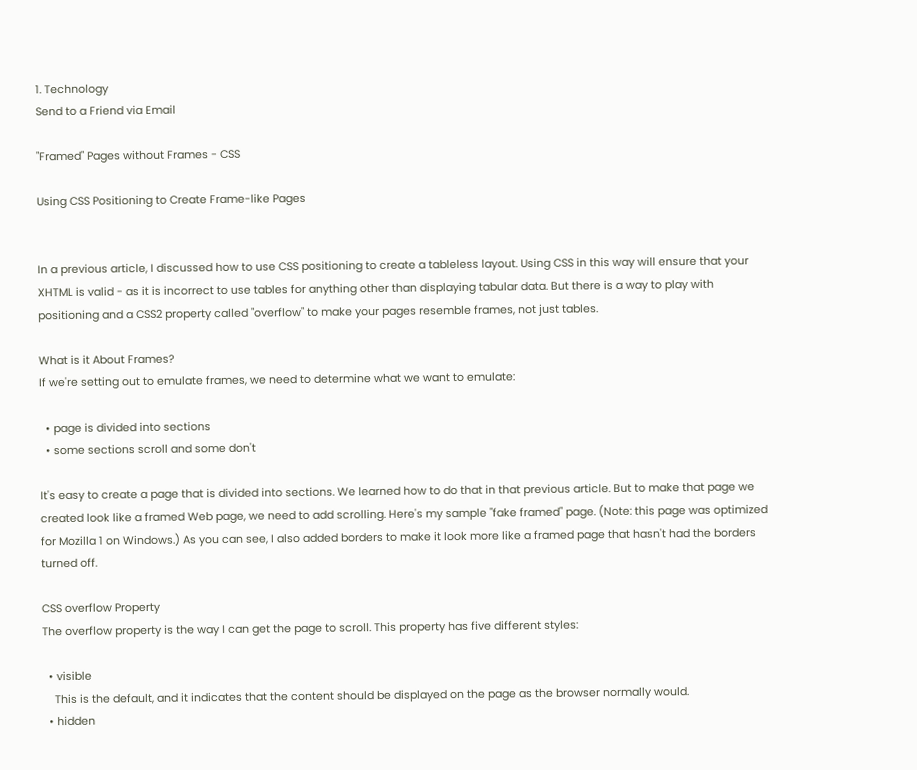1. Technology
Send to a Friend via Email

"Framed" Pages without Frames - CSS

Using CSS Positioning to Create Frame-like Pages


In a previous article, I discussed how to use CSS positioning to create a tableless layout. Using CSS in this way will ensure that your XHTML is valid - as it is incorrect to use tables for anything other than displaying tabular data. But there is a way to play with positioning and a CSS2 property called "overflow" to make your pages resemble frames, not just tables.

What is it About Frames?
If we're setting out to emulate frames, we need to determine what we want to emulate:

  • page is divided into sections
  • some sections scroll and some don't

It's easy to create a page that is divided into sections. We learned how to do that in that previous article. But to make that page we created look like a framed Web page, we need to add scrolling. Here's my sample "fake framed" page. (Note: this page was optimized for Mozilla 1 on Windows.) As you can see, I also added borders to make it look more like a framed page that hasn't had the borders turned off.

CSS overflow Property
The overflow property is the way I can get the page to scroll. This property has five different styles:

  • visible
    This is the default, and it indicates that the content should be displayed on the page as the browser normally would.
  • hidden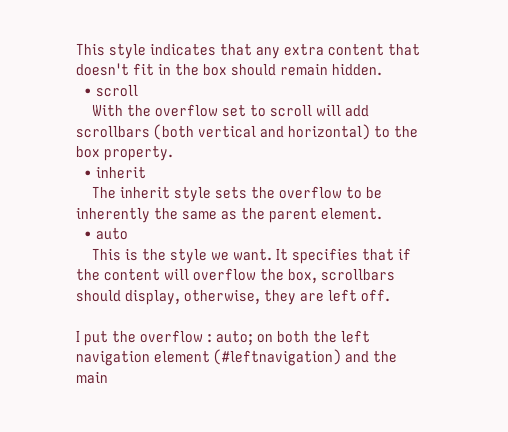This style indicates that any extra content that doesn't fit in the box should remain hidden.
  • scroll
    With the overflow set to scroll will add scrollbars (both vertical and horizontal) to the box property.
  • inherit
    The inherit style sets the overflow to be inherently the same as the parent element.
  • auto
    This is the style we want. It specifies that if the content will overflow the box, scrollbars should display, otherwise, they are left off.

I put the overflow : auto; on both the left navigation element (#leftnavigation) and the main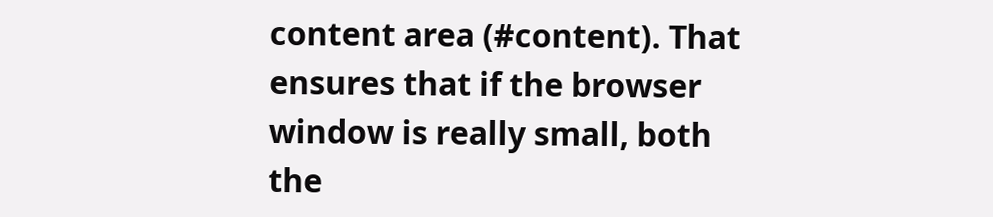content area (#content). That ensures that if the browser window is really small, both the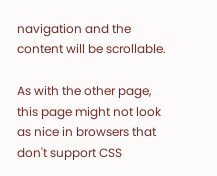navigation and the content will be scrollable.

As with the other page, this page might not look as nice in browsers that don't support CSS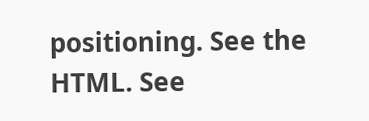positioning. See the HTML. See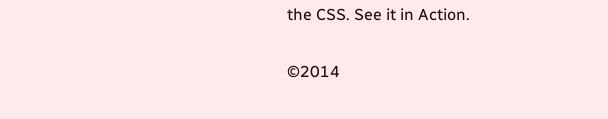the CSS. See it in Action.

©2014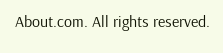About.com. All rights reserved.